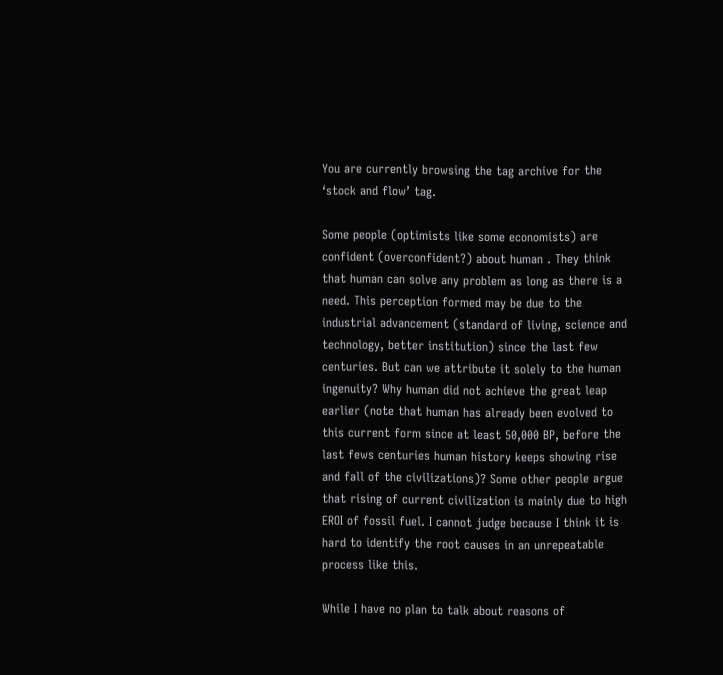You are currently browsing the tag archive for the ‘stock and flow’ tag.

Some people (optimists like some economists) are confident (overconfident?) about human . They think that human can solve any problem as long as there is a need. This perception formed may be due to the industrial advancement (standard of living, science and technology, better institution) since the last few centuries. But can we attribute it solely to the human ingenuity? Why human did not achieve the great leap earlier (note that human has already been evolved to this current form since at least 50,000 BP, before the last fews centuries human history keeps showing rise and fall of the civilizations)? Some other people argue that rising of current civilization is mainly due to high EROI of fossil fuel. I cannot judge because I think it is hard to identify the root causes in an unrepeatable process like this.

While I have no plan to talk about reasons of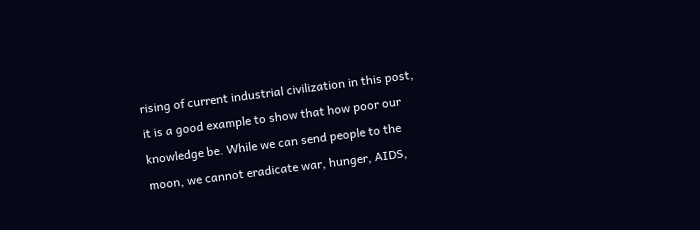rising of current industrial civilization in this post, it is a good example to show that how poor our knowledge be. While we can send people to the moon, we cannot eradicate war, hunger, AIDS,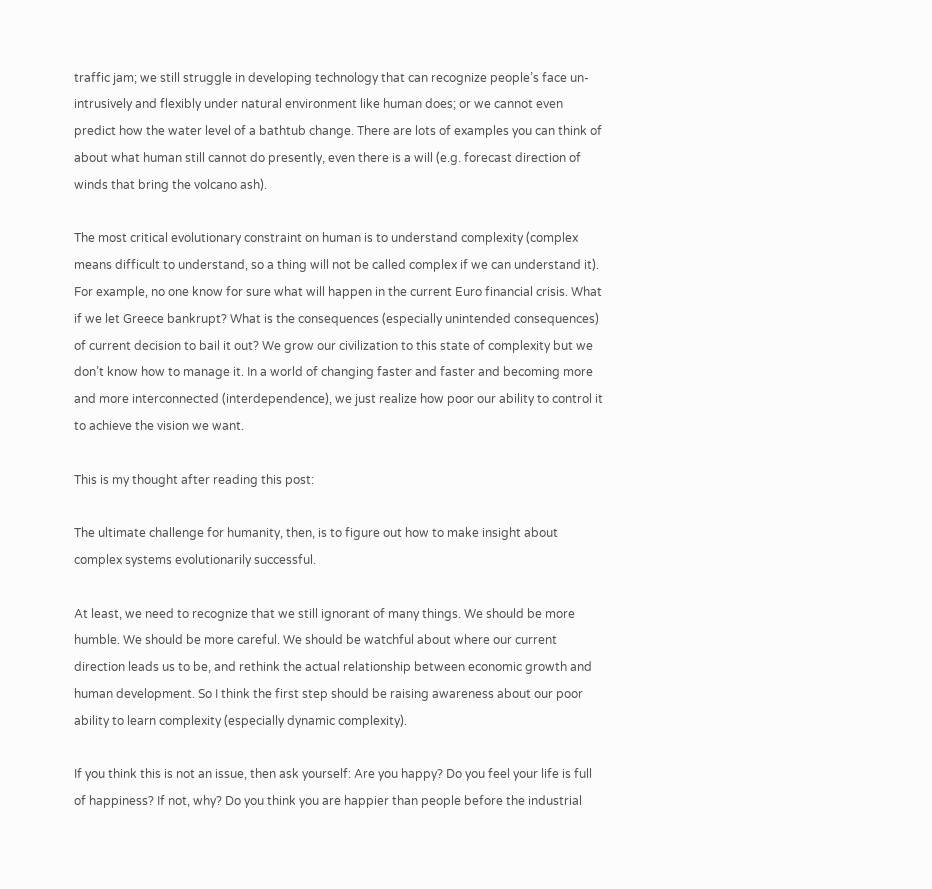traffic jam; we still struggle in developing technology that can recognize people’s face un-intrusively and flexibly under natural environment like human does; or we cannot even predict how the water level of a bathtub change. There are lots of examples you can think of about what human still cannot do presently, even there is a will (e.g. forecast direction of winds that bring the volcano ash).

The most critical evolutionary constraint on human is to understand complexity (complex means difficult to understand, so a thing will not be called complex if we can understand it). For example, no one know for sure what will happen in the current Euro financial crisis. What if we let Greece bankrupt? What is the consequences (especially unintended consequences) of current decision to bail it out? We grow our civilization to this state of complexity but we don’t know how to manage it. In a world of changing faster and faster and becoming more and more interconnected (interdependence), we just realize how poor our ability to control it to achieve the vision we want.

This is my thought after reading this post:

The ultimate challenge for humanity, then, is to figure out how to make insight about complex systems evolutionarily successful.

At least, we need to recognize that we still ignorant of many things. We should be more humble. We should be more careful. We should be watchful about where our current direction leads us to be, and rethink the actual relationship between economic growth and human development. So I think the first step should be raising awareness about our poor ability to learn complexity (especially dynamic complexity).

If you think this is not an issue, then ask yourself: Are you happy? Do you feel your life is full of happiness? If not, why? Do you think you are happier than people before the industrial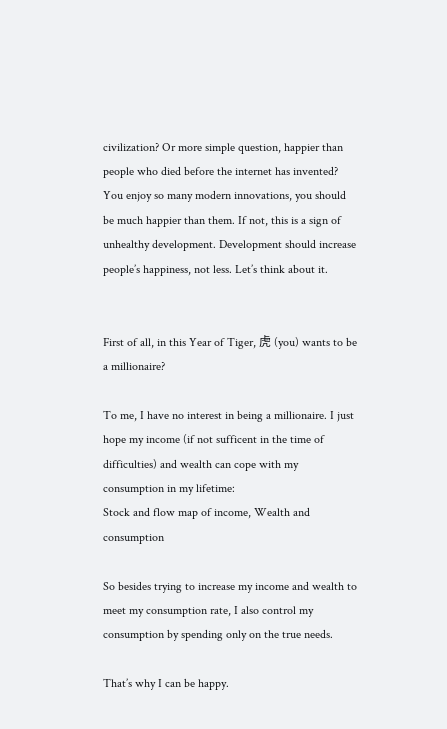civilization? Or more simple question, happier than people who died before the internet has invented? You enjoy so many modern innovations, you should be much happier than them. If not, this is a sign of unhealthy development. Development should increase people’s happiness, not less. Let’s think about it.


First of all, in this Year of Tiger, 虎 (you) wants to be a millionaire?

To me, I have no interest in being a millionaire. I just hope my income (if not sufficent in the time of difficulties) and wealth can cope with my consumption in my lifetime:
Stock and flow map of income, Wealth and consumption

So besides trying to increase my income and wealth to meet my consumption rate, I also control my consumption by spending only on the true needs.

That’s why I can be happy.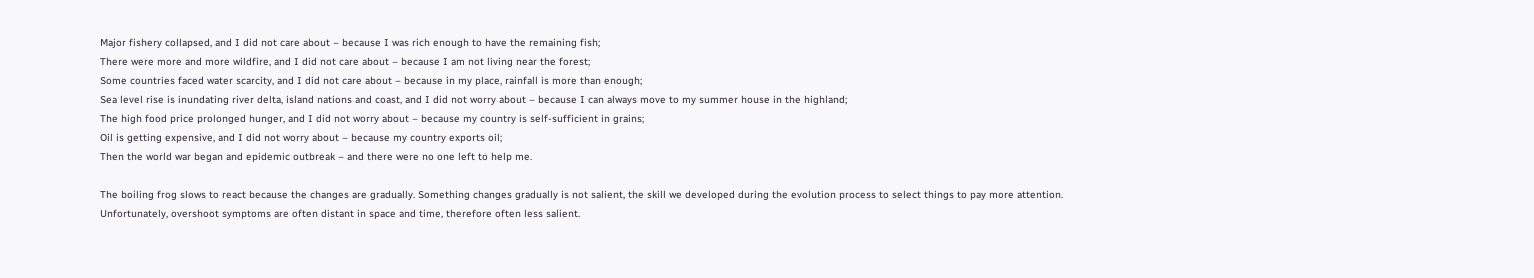Major fishery collapsed, and I did not care about – because I was rich enough to have the remaining fish;
There were more and more wildfire, and I did not care about – because I am not living near the forest;
Some countries faced water scarcity, and I did not care about – because in my place, rainfall is more than enough;
Sea level rise is inundating river delta, island nations and coast, and I did not worry about – because I can always move to my summer house in the highland;
The high food price prolonged hunger, and I did not worry about – because my country is self-sufficient in grains;
Oil is getting expensive, and I did not worry about – because my country exports oil;
Then the world war began and epidemic outbreak – and there were no one left to help me.

The boiling frog slows to react because the changes are gradually. Something changes gradually is not salient, the skill we developed during the evolution process to select things to pay more attention. Unfortunately, overshoot symptoms are often distant in space and time, therefore often less salient.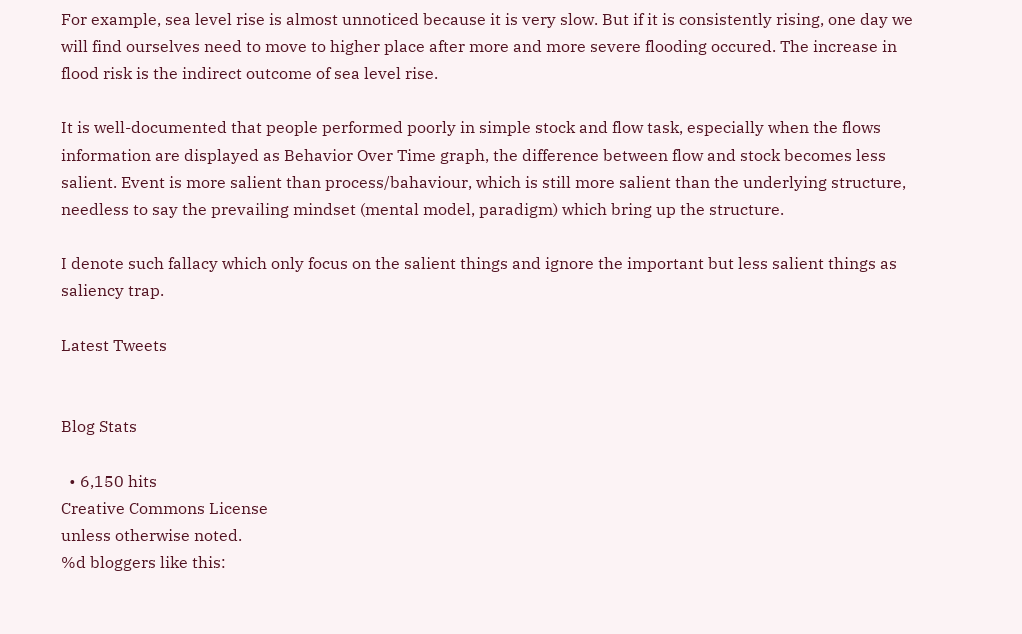For example, sea level rise is almost unnoticed because it is very slow. But if it is consistently rising, one day we will find ourselves need to move to higher place after more and more severe flooding occured. The increase in flood risk is the indirect outcome of sea level rise.

It is well-documented that people performed poorly in simple stock and flow task, especially when the flows information are displayed as Behavior Over Time graph, the difference between flow and stock becomes less salient. Event is more salient than process/bahaviour, which is still more salient than the underlying structure, needless to say the prevailing mindset (mental model, paradigm) which bring up the structure.

I denote such fallacy which only focus on the salient things and ignore the important but less salient things as saliency trap.

Latest Tweets


Blog Stats

  • 6,150 hits
Creative Commons License
unless otherwise noted.
%d bloggers like this: